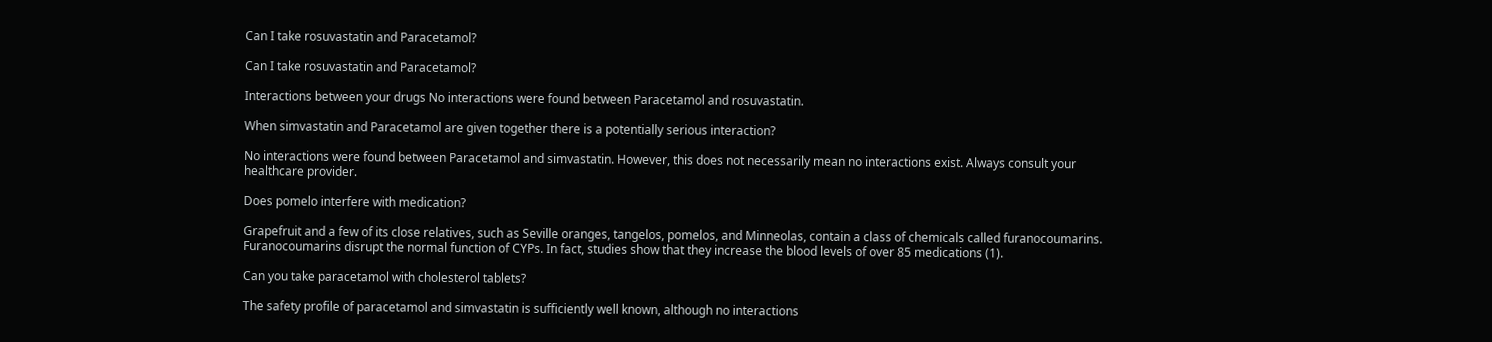Can I take rosuvastatin and Paracetamol?

Can I take rosuvastatin and Paracetamol?

Interactions between your drugs No interactions were found between Paracetamol and rosuvastatin.

When simvastatin and Paracetamol are given together there is a potentially serious interaction?

No interactions were found between Paracetamol and simvastatin. However, this does not necessarily mean no interactions exist. Always consult your healthcare provider.

Does pomelo interfere with medication?

Grapefruit and a few of its close relatives, such as Seville oranges, tangelos, pomelos, and Minneolas, contain a class of chemicals called furanocoumarins. Furanocoumarins disrupt the normal function of CYPs. In fact, studies show that they increase the blood levels of over 85 medications (1).

Can you take paracetamol with cholesterol tablets?

The safety profile of paracetamol and simvastatin is sufficiently well known, although no interactions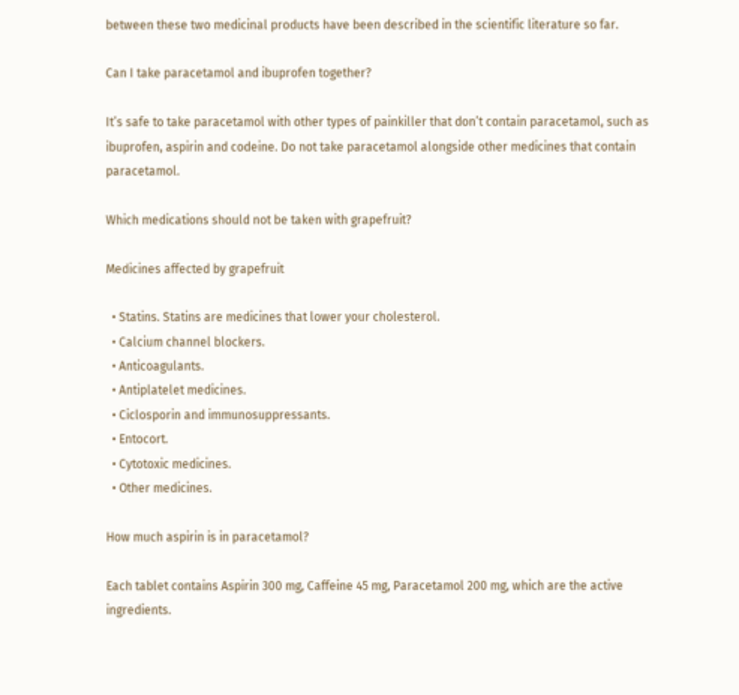between these two medicinal products have been described in the scientific literature so far.

Can I take paracetamol and ibuprofen together?

It’s safe to take paracetamol with other types of painkiller that don’t contain paracetamol, such as ibuprofen, aspirin and codeine. Do not take paracetamol alongside other medicines that contain paracetamol.

Which medications should not be taken with grapefruit?

Medicines affected by grapefruit

  • Statins. Statins are medicines that lower your cholesterol.
  • Calcium channel blockers.
  • Anticoagulants.
  • Antiplatelet medicines.
  • Ciclosporin and immunosuppressants.
  • Entocort.
  • Cytotoxic medicines.
  • Other medicines.

How much aspirin is in paracetamol?

Each tablet contains Aspirin 300 mg, Caffeine 45 mg, Paracetamol 200 mg, which are the active ingredients.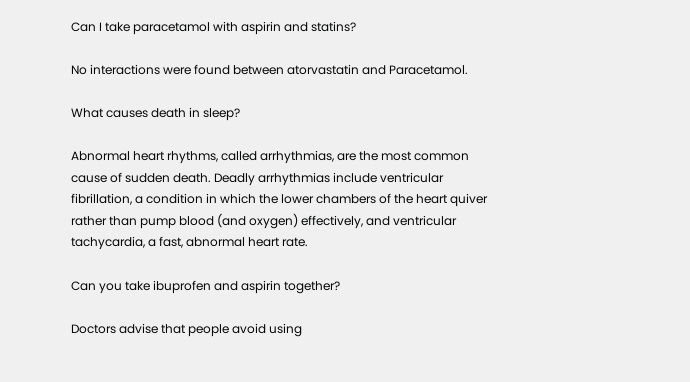Can I take paracetamol with aspirin and statins?

No interactions were found between atorvastatin and Paracetamol.

What causes death in sleep?

Abnormal heart rhythms, called arrhythmias, are the most common cause of sudden death. Deadly arrhythmias include ventricular fibrillation, a condition in which the lower chambers of the heart quiver rather than pump blood (and oxygen) effectively, and ventricular tachycardia, a fast, abnormal heart rate.

Can you take ibuprofen and aspirin together?

Doctors advise that people avoid using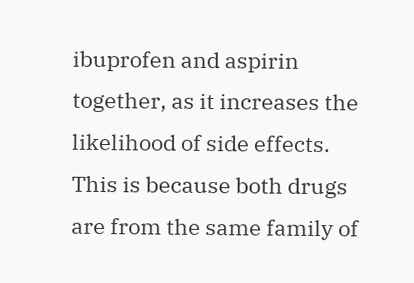ibuprofen and aspirin together, as it increases the likelihood of side effects. This is because both drugs are from the same family of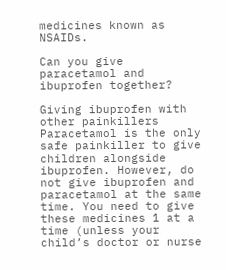medicines known as NSAIDs.

Can you give paracetamol and ibuprofen together?

Giving ibuprofen with other painkillers Paracetamol is the only safe painkiller to give children alongside ibuprofen. However, do not give ibuprofen and paracetamol at the same time. You need to give these medicines 1 at a time (unless your child’s doctor or nurse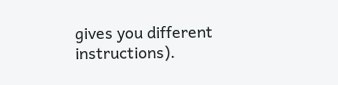gives you different instructions).